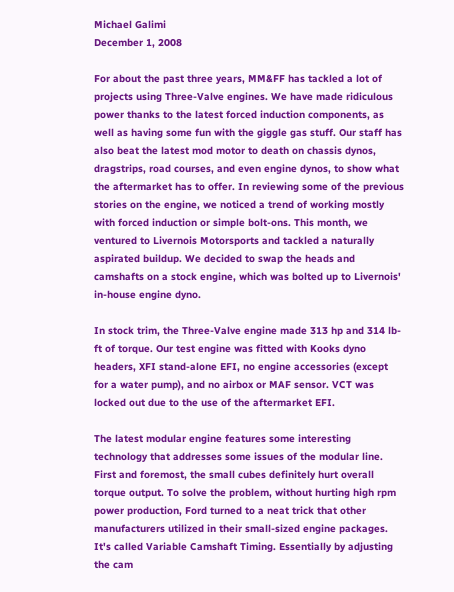Michael Galimi
December 1, 2008

For about the past three years, MM&FF has tackled a lot of projects using Three-Valve engines. We have made ridiculous power thanks to the latest forced induction components, as well as having some fun with the giggle gas stuff. Our staff has also beat the latest mod motor to death on chassis dynos, dragstrips, road courses, and even engine dynos, to show what the aftermarket has to offer. In reviewing some of the previous stories on the engine, we noticed a trend of working mostly with forced induction or simple bolt-ons. This month, we ventured to Livernois Motorsports and tackled a naturally aspirated buildup. We decided to swap the heads and camshafts on a stock engine, which was bolted up to Livernois' in-house engine dyno.

In stock trim, the Three-Valve engine made 313 hp and 314 lb-ft of torque. Our test engine was fitted with Kooks dyno headers, XFI stand-alone EFI, no engine accessories (except for a water pump), and no airbox or MAF sensor. VCT was locked out due to the use of the aftermarket EFI.

The latest modular engine features some interesting technology that addresses some issues of the modular line. First and foremost, the small cubes definitely hurt overall torque output. To solve the problem, without hurting high rpm power production, Ford turned to a neat trick that other manufacturers utilized in their small-sized engine packages. It's called Variable Camshaft Timing. Essentially by adjusting the cam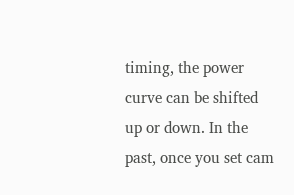timing, the power curve can be shifted up or down. In the past, once you set cam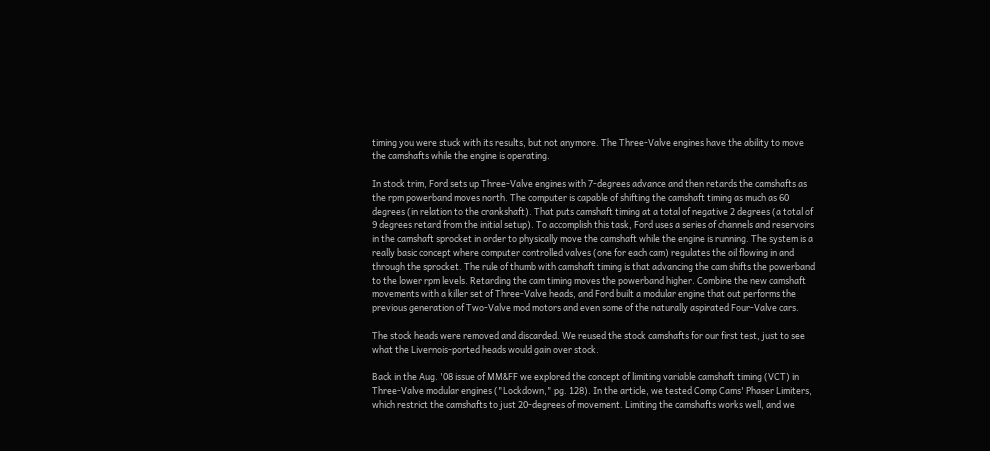timing you were stuck with its results, but not anymore. The Three-Valve engines have the ability to move the camshafts while the engine is operating.

In stock trim, Ford sets up Three-Valve engines with 7-degrees advance and then retards the camshafts as the rpm powerband moves north. The computer is capable of shifting the camshaft timing as much as 60 degrees (in relation to the crankshaft). That puts camshaft timing at a total of negative 2 degrees (a total of 9 degrees retard from the initial setup). To accomplish this task, Ford uses a series of channels and reservoirs in the camshaft sprocket in order to physically move the camshaft while the engine is running. The system is a really basic concept where computer controlled valves (one for each cam) regulates the oil flowing in and through the sprocket. The rule of thumb with camshaft timing is that advancing the cam shifts the powerband to the lower rpm levels. Retarding the cam timing moves the powerband higher. Combine the new camshaft movements with a killer set of Three-Valve heads, and Ford built a modular engine that out performs the previous generation of Two-Valve mod motors and even some of the naturally aspirated Four-Valve cars.

The stock heads were removed and discarded. We reused the stock camshafts for our first test, just to see what the Livernois-ported heads would gain over stock.

Back in the Aug. '08 issue of MM&FF we explored the concept of limiting variable camshaft timing (VCT) in Three-Valve modular engines ("Lockdown," pg. 128). In the article, we tested Comp Cams' Phaser Limiters, which restrict the camshafts to just 20-degrees of movement. Limiting the camshafts works well, and we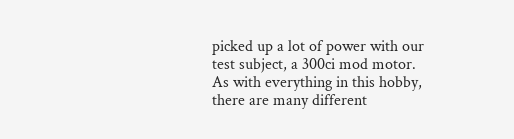picked up a lot of power with our test subject, a 300ci mod motor. As with everything in this hobby, there are many different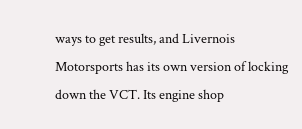ways to get results, and Livernois Motorsports has its own version of locking down the VCT. Its engine shop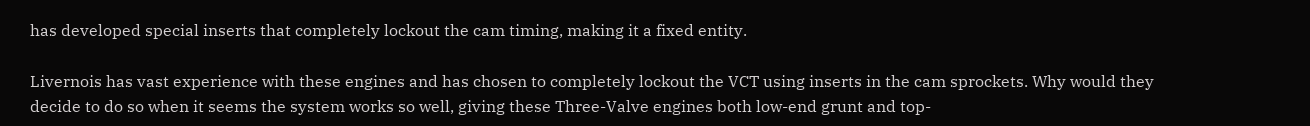has developed special inserts that completely lockout the cam timing, making it a fixed entity.

Livernois has vast experience with these engines and has chosen to completely lockout the VCT using inserts in the cam sprockets. Why would they decide to do so when it seems the system works so well, giving these Three-Valve engines both low-end grunt and top-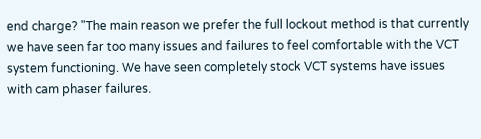end charge? "The main reason we prefer the full lockout method is that currently we have seen far too many issues and failures to feel comfortable with the VCT system functioning. We have seen completely stock VCT systems have issues with cam phaser failures.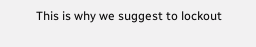This is why we suggest to lockout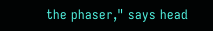the phaser," says head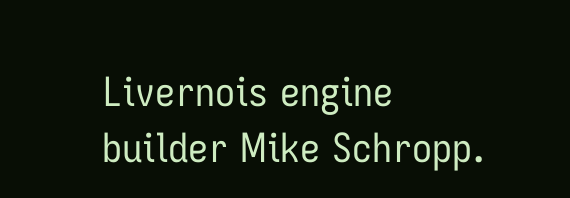Livernois engine builder Mike Schropp.